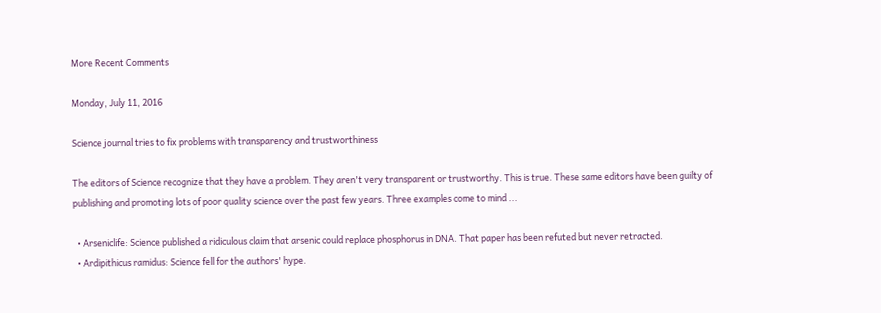More Recent Comments

Monday, July 11, 2016

Science journal tries to fix problems with transparency and trustworthiness

The editors of Science recognize that they have a problem. They aren't very transparent or trustworthy. This is true. These same editors have been guilty of publishing and promoting lots of poor quality science over the past few years. Three examples come to mind ...

  • Arseniclife: Science published a ridiculous claim that arsenic could replace phosphorus in DNA. That paper has been refuted but never retracted.
  • Ardipithicus ramidus: Science fell for the authors' hype.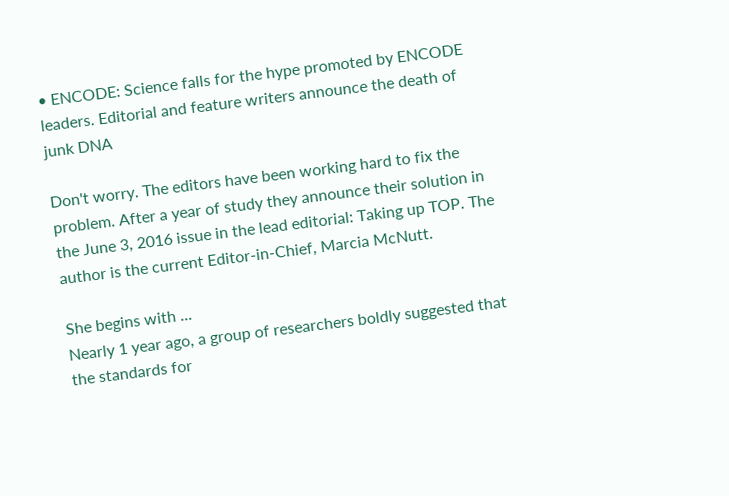• ENCODE: Science falls for the hype promoted by ENCODE leaders. Editorial and feature writers announce the death of junk DNA

Don't worry. The editors have been working hard to fix the problem. After a year of study they announce their solution in the June 3, 2016 issue in the lead editorial: Taking up TOP. The author is the current Editor-in-Chief, Marcia McNutt.

She begins with ...
Nearly 1 year ago, a group of researchers boldly suggested that the standards for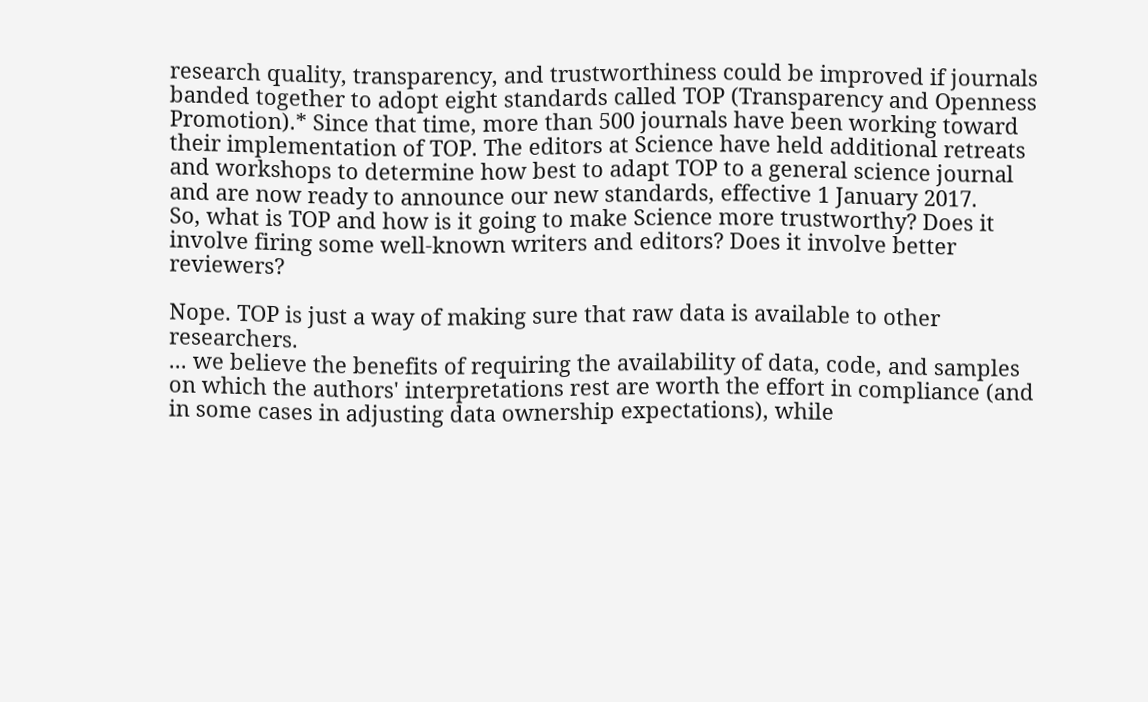research quality, transparency, and trustworthiness could be improved if journals banded together to adopt eight standards called TOP (Transparency and Openness Promotion).* Since that time, more than 500 journals have been working toward their implementation of TOP. The editors at Science have held additional retreats and workshops to determine how best to adapt TOP to a general science journal and are now ready to announce our new standards, effective 1 January 2017.
So, what is TOP and how is it going to make Science more trustworthy? Does it involve firing some well-known writers and editors? Does it involve better reviewers?

Nope. TOP is just a way of making sure that raw data is available to other researchers.
... we believe the benefits of requiring the availability of data, code, and samples on which the authors' interpretations rest are worth the effort in compliance (and in some cases in adjusting data ownership expectations), while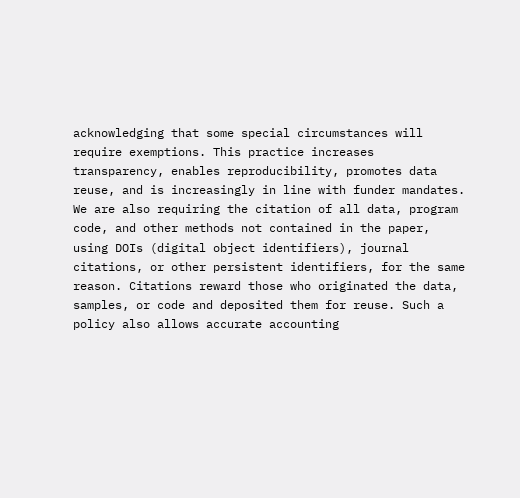acknowledging that some special circumstances will require exemptions. This practice increases transparency, enables reproducibility, promotes data reuse, and is increasingly in line with funder mandates. We are also requiring the citation of all data, program code, and other methods not contained in the paper, using DOIs (digital object identifiers), journal citations, or other persistent identifiers, for the same reason. Citations reward those who originated the data, samples, or code and deposited them for reuse. Such a policy also allows accurate accounting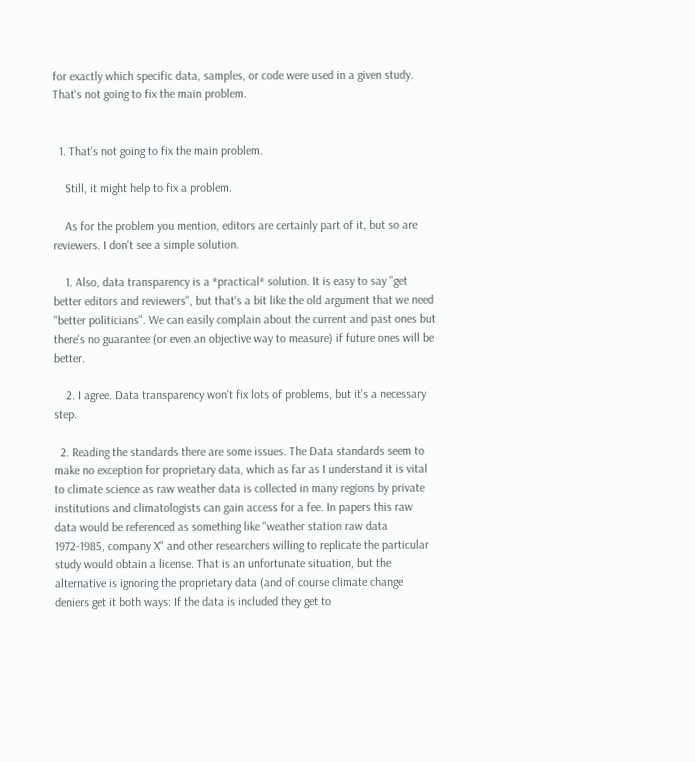for exactly which specific data, samples, or code were used in a given study.
That's not going to fix the main problem.


  1. That's not going to fix the main problem.

    Still, it might help to fix a problem.

    As for the problem you mention, editors are certainly part of it, but so are reviewers. I don't see a simple solution.

    1. Also, data transparency is a *practical* solution. It is easy to say "get better editors and reviewers", but that's a bit like the old argument that we need "better politicians". We can easily complain about the current and past ones but there's no guarantee (or even an objective way to measure) if future ones will be better.

    2. I agree. Data transparency won't fix lots of problems, but it's a necessary step.

  2. Reading the standards there are some issues. The Data standards seem to make no exception for proprietary data, which as far as I understand it is vital to climate science as raw weather data is collected in many regions by private institutions and climatologists can gain access for a fee. In papers this raw data would be referenced as something like "weather station raw data 1972-1985, company X" and other researchers willing to replicate the particular study would obtain a license. That is an unfortunate situation, but the alternative is ignoring the proprietary data (and of course climate change deniers get it both ways: If the data is included they get to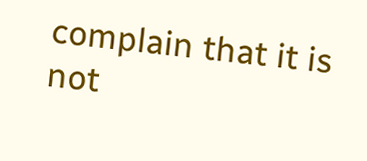complain that it is not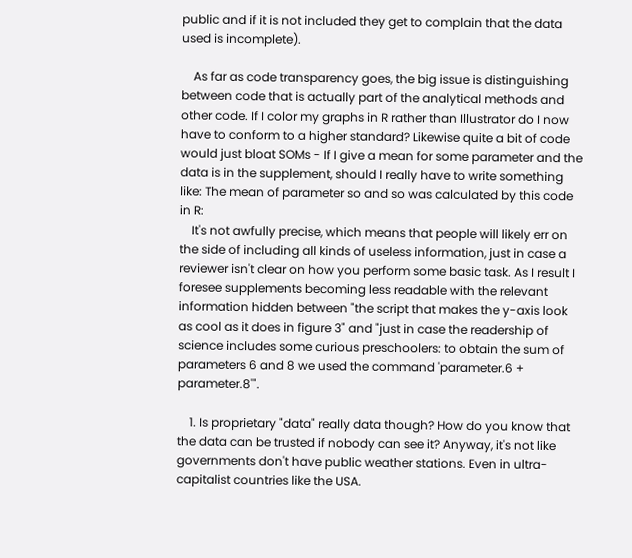public and if it is not included they get to complain that the data used is incomplete).

    As far as code transparency goes, the big issue is distinguishing between code that is actually part of the analytical methods and other code. If I color my graphs in R rather than Illustrator do I now have to conform to a higher standard? Likewise quite a bit of code would just bloat SOMs - If I give a mean for some parameter and the data is in the supplement, should I really have to write something like: The mean of parameter so and so was calculated by this code in R:
    It's not awfully precise, which means that people will likely err on the side of including all kinds of useless information, just in case a reviewer isn't clear on how you perform some basic task. As I result I foresee supplements becoming less readable with the relevant information hidden between "the script that makes the y-axis look as cool as it does in figure 3" and "just in case the readership of science includes some curious preschoolers: to obtain the sum of parameters 6 and 8 we used the command 'parameter.6 + parameter.8'".

    1. Is proprietary "data" really data though? How do you know that the data can be trusted if nobody can see it? Anyway, it's not like governments don't have public weather stations. Even in ultra-capitalist countries like the USA.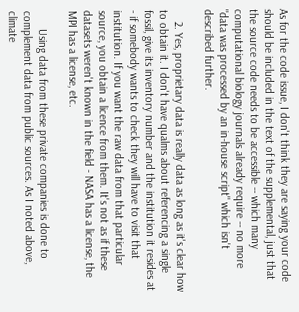As for the code issue, I don't think they are saying your code should be included in the text of the supplemental, just that the source code needs to be accessible -- which many computational biology journals already require -- no more "data was processed by an in-house script" which isn't described further.

    2. Yes, proprietary data is really data as long as it's clear how to obtain it. I don't have qualms about referencing a single fossil, give its inventory number and the institution it resides at - if somebody wants to check they will have to visit that institution. If you want the raw data from that particular source, you obtain a licence from them. It's not as if these datasets weren't known in the field - NASA has a license, the MPI has a license, etc.

      Using data from these private companies is done to complement data from public sources. As I noted above, climate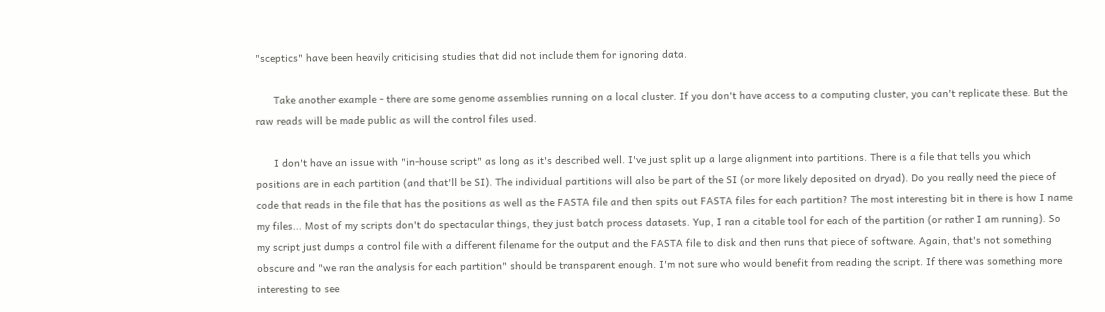"sceptics" have been heavily criticising studies that did not include them for ignoring data.

      Take another example - there are some genome assemblies running on a local cluster. If you don't have access to a computing cluster, you can't replicate these. But the raw reads will be made public as will the control files used.

      I don't have an issue with "in-house script" as long as it's described well. I've just split up a large alignment into partitions. There is a file that tells you which positions are in each partition (and that'll be SI). The individual partitions will also be part of the SI (or more likely deposited on dryad). Do you really need the piece of code that reads in the file that has the positions as well as the FASTA file and then spits out FASTA files for each partition? The most interesting bit in there is how I name my files... Most of my scripts don't do spectacular things, they just batch process datasets. Yup, I ran a citable tool for each of the partition (or rather I am running). So my script just dumps a control file with a different filename for the output and the FASTA file to disk and then runs that piece of software. Again, that's not something obscure and "we ran the analysis for each partition" should be transparent enough. I'm not sure who would benefit from reading the script. If there was something more interesting to see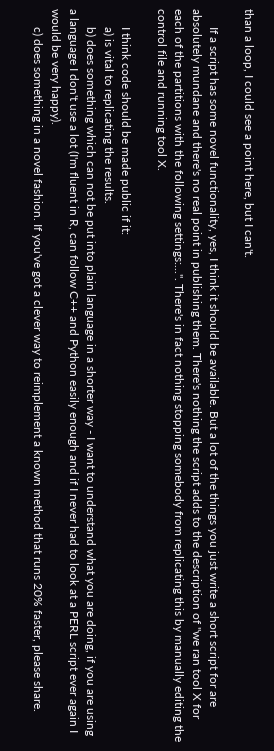than a loop, I could see a point here, but I can't.

      If a script has some novel functionality, yes, I think it should be available. But a lot of the things you just write a short script for are absolutely mundane and there's no real point in publishing them. There's nothing the script adds to the description of "we ran tool X for each of the partitions with the following settings:...". There's in fact nothing stopping somebody from replicating this by manually editing the control file and running tool X.

      I think code should be made public if it:
      a) is vital to replicating the results.
      b) does something which can not be put into plain language in a shorter way - I want to understand what you are doing, if you are using a language I don't use a lot (I'm fluent in R, can follow C++ and Python easily enough and if I never had to look at a PERL script ever again I would be very happy).
      c) does something in a novel fashion. If you've got a clever way to reimplement a known method that runs 20% faster, please share.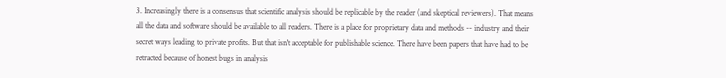3. Increasingly there is a consensus that scientific analysis should be replicable by the reader (and skeptical reviewers). That means all the data and software should be available to all readers. There is a place for proprietary data and methods -- industry and their secret ways leading to private profits. But that isn't acceptable for publishable science. There have been papers that have had to be retracted because of honest bugs in analysis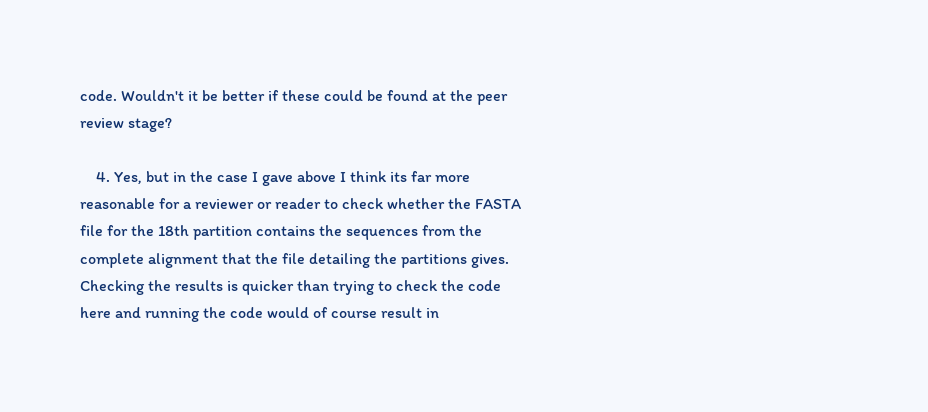code. Wouldn't it be better if these could be found at the peer review stage?

    4. Yes, but in the case I gave above I think its far more reasonable for a reviewer or reader to check whether the FASTA file for the 18th partition contains the sequences from the complete alignment that the file detailing the partitions gives. Checking the results is quicker than trying to check the code here and running the code would of course result in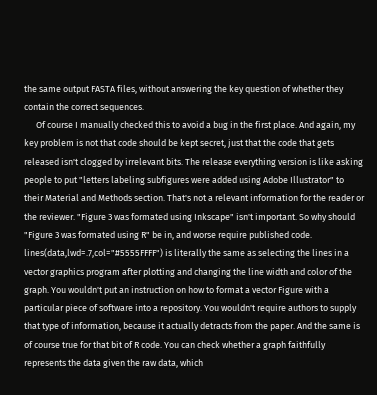the same output FASTA files, without answering the key question of whether they contain the correct sequences.
      Of course I manually checked this to avoid a bug in the first place. And again, my key problem is not that code should be kept secret, just that the code that gets released isn't clogged by irrelevant bits. The release everything version is like asking people to put "letters labeling subfigures were added using Adobe Illustrator" to their Material and Methods section. That's not a relevant information for the reader or the reviewer. "Figure 3 was formated using Inkscape" isn't important. So why should "Figure 3 was formated using R" be in, and worse require published code. lines(data,lwd=.7,col="#5555FFFF") is literally the same as selecting the lines in a vector graphics program after plotting and changing the line width and color of the graph. You wouldn't put an instruction on how to format a vector Figure with a particular piece of software into a repository. You wouldn't require authors to supply that type of information, because it actually detracts from the paper. And the same is of course true for that bit of R code. You can check whether a graph faithfully represents the data given the raw data, which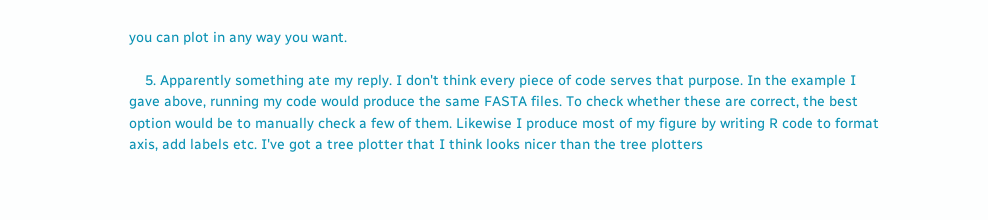you can plot in any way you want.

    5. Apparently something ate my reply. I don't think every piece of code serves that purpose. In the example I gave above, running my code would produce the same FASTA files. To check whether these are correct, the best option would be to manually check a few of them. Likewise I produce most of my figure by writing R code to format axis, add labels etc. I've got a tree plotter that I think looks nicer than the tree plotters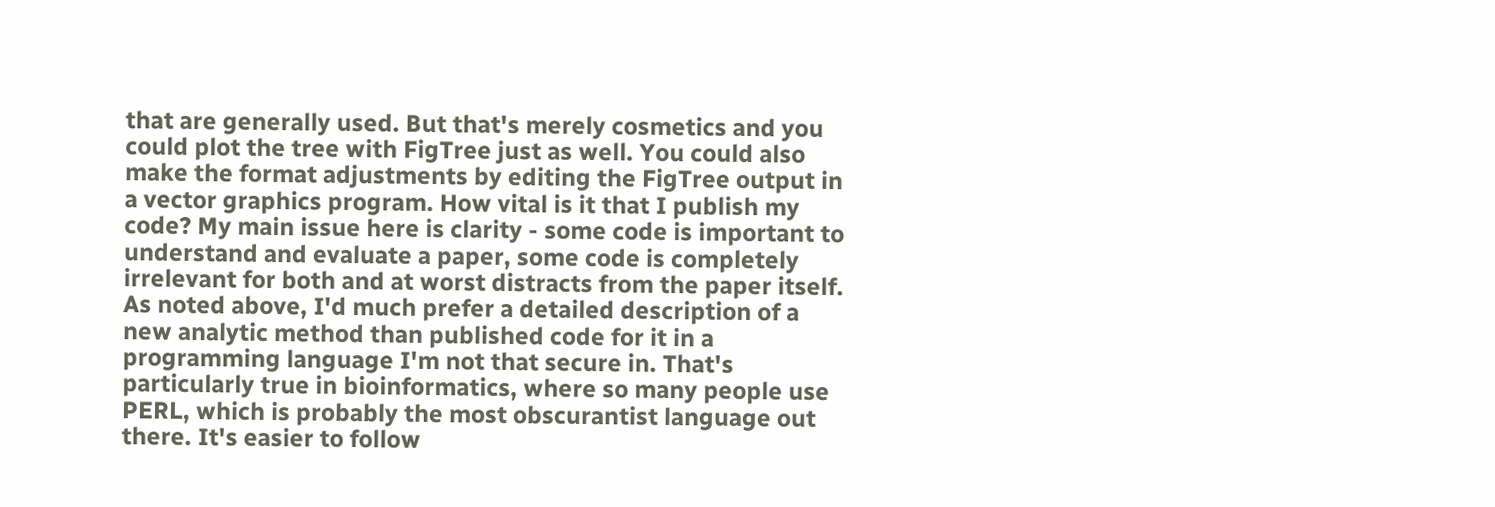that are generally used. But that's merely cosmetics and you could plot the tree with FigTree just as well. You could also make the format adjustments by editing the FigTree output in a vector graphics program. How vital is it that I publish my code? My main issue here is clarity - some code is important to understand and evaluate a paper, some code is completely irrelevant for both and at worst distracts from the paper itself. As noted above, I'd much prefer a detailed description of a new analytic method than published code for it in a programming language I'm not that secure in. That's particularly true in bioinformatics, where so many people use PERL, which is probably the most obscurantist language out there. It's easier to follow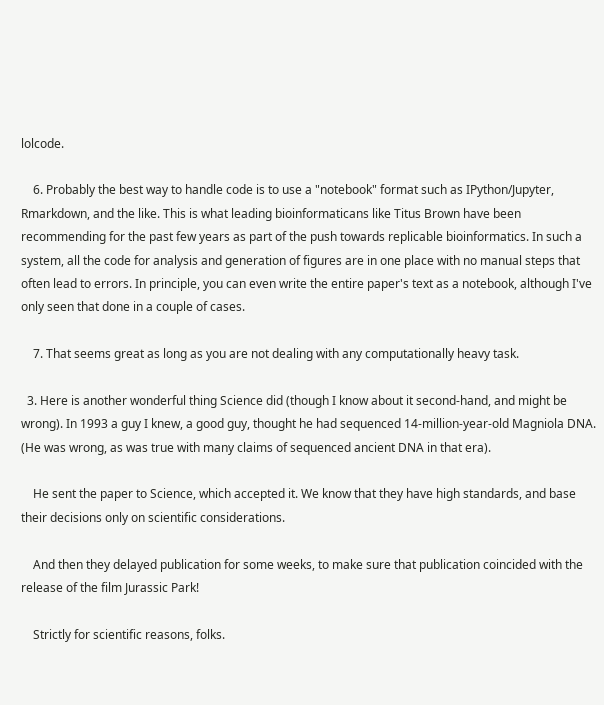lolcode.

    6. Probably the best way to handle code is to use a "notebook" format such as IPython/Jupyter, Rmarkdown, and the like. This is what leading bioinformaticans like Titus Brown have been recommending for the past few years as part of the push towards replicable bioinformatics. In such a system, all the code for analysis and generation of figures are in one place with no manual steps that often lead to errors. In principle, you can even write the entire paper's text as a notebook, although I've only seen that done in a couple of cases.

    7. That seems great as long as you are not dealing with any computationally heavy task.

  3. Here is another wonderful thing Science did (though I know about it second-hand, and might be wrong). In 1993 a guy I knew, a good guy, thought he had sequenced 14-million-year-old Magniola DNA. (He was wrong, as was true with many claims of sequenced ancient DNA in that era).

    He sent the paper to Science, which accepted it. We know that they have high standards, and base their decisions only on scientific considerations.

    And then they delayed publication for some weeks, to make sure that publication coincided with the release of the film Jurassic Park!

    Strictly for scientific reasons, folks.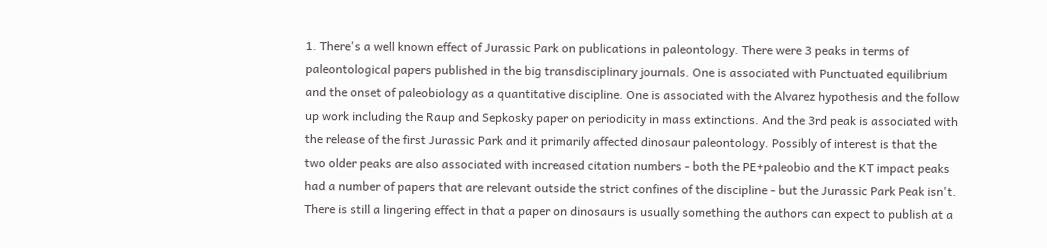1. There's a well known effect of Jurassic Park on publications in paleontology. There were 3 peaks in terms of paleontological papers published in the big transdisciplinary journals. One is associated with Punctuated equilibrium and the onset of paleobiology as a quantitative discipline. One is associated with the Alvarez hypothesis and the follow up work including the Raup and Sepkosky paper on periodicity in mass extinctions. And the 3rd peak is associated with the release of the first Jurassic Park and it primarily affected dinosaur paleontology. Possibly of interest is that the two older peaks are also associated with increased citation numbers - both the PE+paleobio and the KT impact peaks had a number of papers that are relevant outside the strict confines of the discipline - but the Jurassic Park Peak isn't. There is still a lingering effect in that a paper on dinosaurs is usually something the authors can expect to publish at a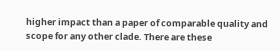higher impact than a paper of comparable quality and scope for any other clade. There are these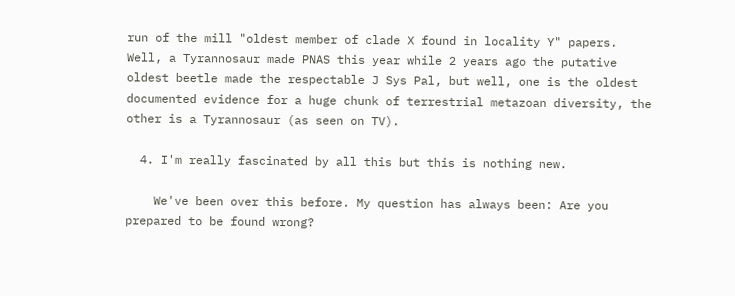run of the mill "oldest member of clade X found in locality Y" papers. Well, a Tyrannosaur made PNAS this year while 2 years ago the putative oldest beetle made the respectable J Sys Pal, but well, one is the oldest documented evidence for a huge chunk of terrestrial metazoan diversity, the other is a Tyrannosaur (as seen on TV).

  4. I'm really fascinated by all this but this is nothing new.

    We've been over this before. My question has always been: Are you prepared to be found wrong?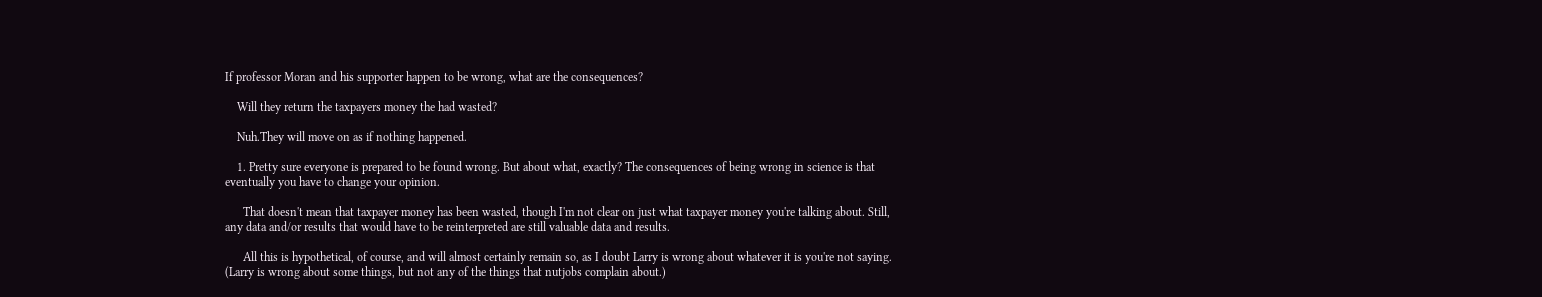If professor Moran and his supporter happen to be wrong, what are the consequences?

    Will they return the taxpayers money the had wasted?

    Nuh.They will move on as if nothing happened.

    1. Pretty sure everyone is prepared to be found wrong. But about what, exactly? The consequences of being wrong in science is that eventually you have to change your opinion.

      That doesn't mean that taxpayer money has been wasted, though I'm not clear on just what taxpayer money you're talking about. Still, any data and/or results that would have to be reinterpreted are still valuable data and results.

      All this is hypothetical, of course, and will almost certainly remain so, as I doubt Larry is wrong about whatever it is you're not saying. (Larry is wrong about some things, but not any of the things that nutjobs complain about.)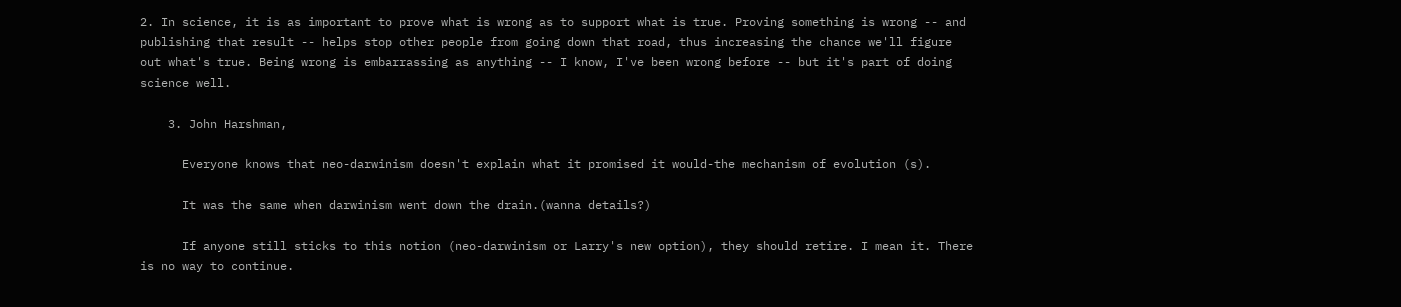2. In science, it is as important to prove what is wrong as to support what is true. Proving something is wrong -- and publishing that result -- helps stop other people from going down that road, thus increasing the chance we'll figure out what's true. Being wrong is embarrassing as anything -- I know, I've been wrong before -- but it's part of doing science well.

    3. John Harshman,

      Everyone knows that neo-darwinism doesn't explain what it promised it would-the mechanism of evolution (s).

      It was the same when darwinism went down the drain.(wanna details?)

      If anyone still sticks to this notion (neo-darwinism or Larry's new option), they should retire. I mean it. There is no way to continue.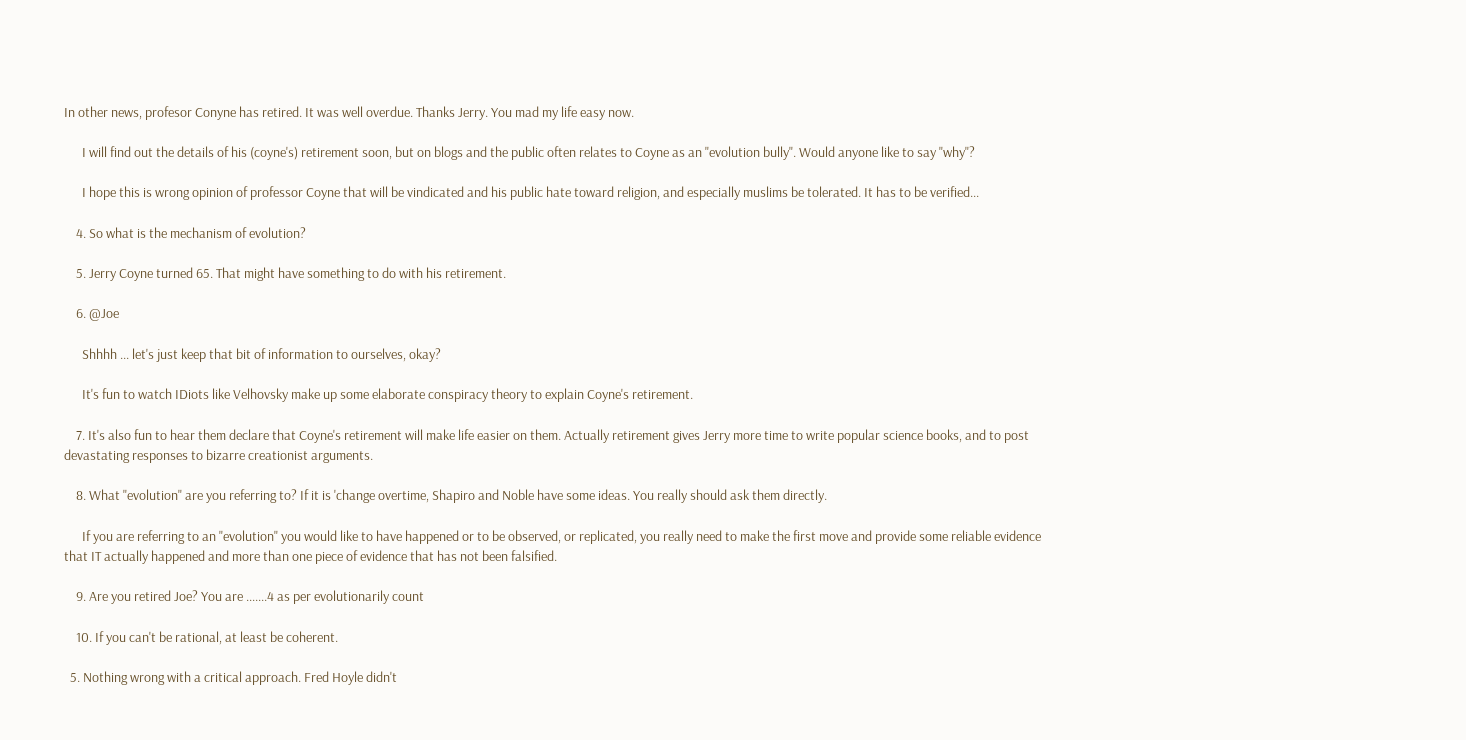In other news, profesor Conyne has retired. It was well overdue. Thanks Jerry. You mad my life easy now.

      I will find out the details of his (coyne's) retirement soon, but on blogs and the public often relates to Coyne as an "evolution bully". Would anyone like to say "why"?

      I hope this is wrong opinion of professor Coyne that will be vindicated and his public hate toward religion, and especially muslims be tolerated. It has to be verified...

    4. So what is the mechanism of evolution?

    5. Jerry Coyne turned 65. That might have something to do with his retirement.

    6. @Joe

      Shhhh ... let's just keep that bit of information to ourselves, okay?

      It's fun to watch IDiots like Velhovsky make up some elaborate conspiracy theory to explain Coyne's retirement.

    7. It's also fun to hear them declare that Coyne's retirement will make life easier on them. Actually retirement gives Jerry more time to write popular science books, and to post devastating responses to bizarre creationist arguments.

    8. What "evolution" are you referring to? If it is 'change overtime, Shapiro and Noble have some ideas. You really should ask them directly.

      If you are referring to an "evolution" you would like to have happened or to be observed, or replicated, you really need to make the first move and provide some reliable evidence that IT actually happened and more than one piece of evidence that has not been falsified.

    9. Are you retired Joe? You are .......4 as per evolutionarily count

    10. If you can't be rational, at least be coherent.

  5. Nothing wrong with a critical approach. Fred Hoyle didn't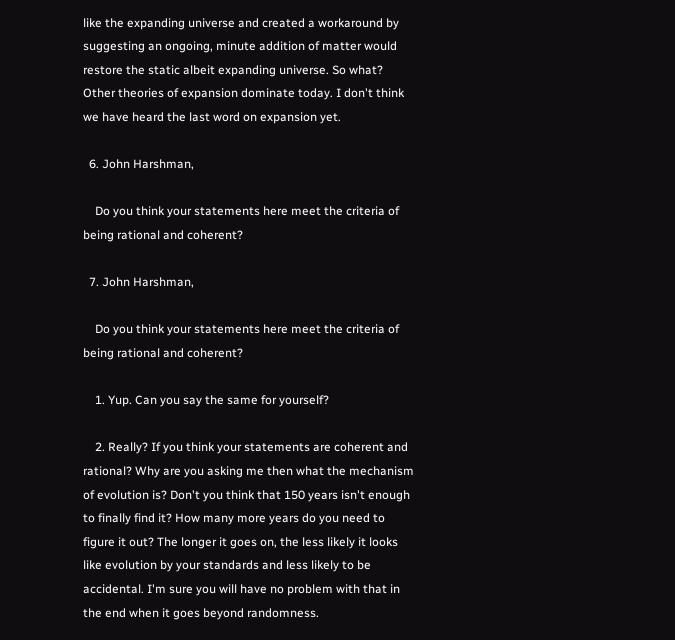like the expanding universe and created a workaround by suggesting an ongoing, minute addition of matter would restore the static albeit expanding universe. So what? Other theories of expansion dominate today. I don't think we have heard the last word on expansion yet.

  6. John Harshman,

    Do you think your statements here meet the criteria of being rational and coherent?

  7. John Harshman,

    Do you think your statements here meet the criteria of being rational and coherent?

    1. Yup. Can you say the same for yourself?

    2. Really? If you think your statements are coherent and rational? Why are you asking me then what the mechanism of evolution is? Don't you think that 150 years isn't enough to finally find it? How many more years do you need to figure it out? The longer it goes on, the less likely it looks like evolution by your standards and less likely to be accidental. I'm sure you will have no problem with that in the end when it goes beyond randomness.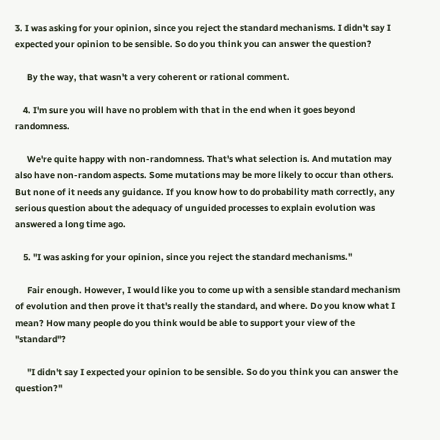3. I was asking for your opinion, since you reject the standard mechanisms. I didn't say I expected your opinion to be sensible. So do you think you can answer the question?

      By the way, that wasn't a very coherent or rational comment.

    4. I'm sure you will have no problem with that in the end when it goes beyond randomness.

      We're quite happy with non-randomness. That's what selection is. And mutation may also have non-random aspects. Some mutations may be more likely to occur than others. But none of it needs any guidance. If you know how to do probability math correctly, any serious question about the adequacy of unguided processes to explain evolution was answered a long time ago.

    5. "I was asking for your opinion, since you reject the standard mechanisms."

      Fair enough. However, I would like you to come up with a sensible standard mechanism of evolution and then prove it that's really the standard, and where. Do you know what I mean? How many people do you think would be able to support your view of the "standard"?

      "I didn't say I expected your opinion to be sensible. So do you think you can answer the question?"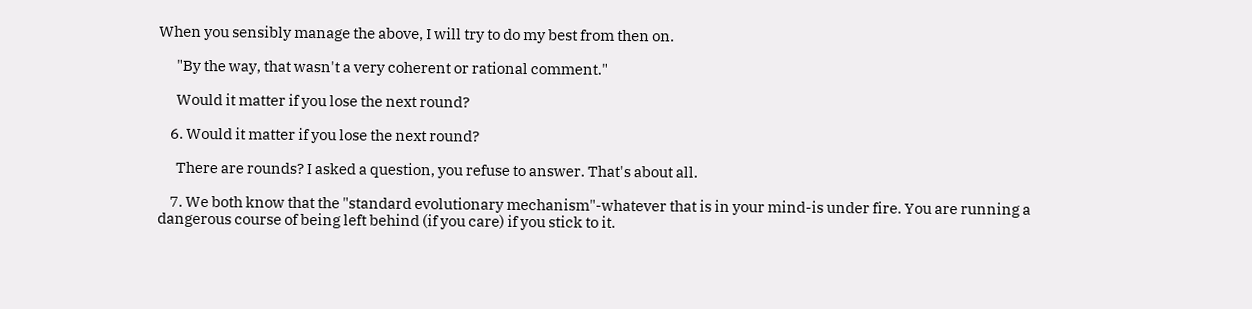When you sensibly manage the above, I will try to do my best from then on.

      "By the way, that wasn't a very coherent or rational comment."

      Would it matter if you lose the next round?

    6. Would it matter if you lose the next round?

      There are rounds? I asked a question, you refuse to answer. That's about all.

    7. We both know that the "standard evolutionary mechanism"-whatever that is in your mind-is under fire. You are running a dangerous course of being left behind (if you care) if you stick to it.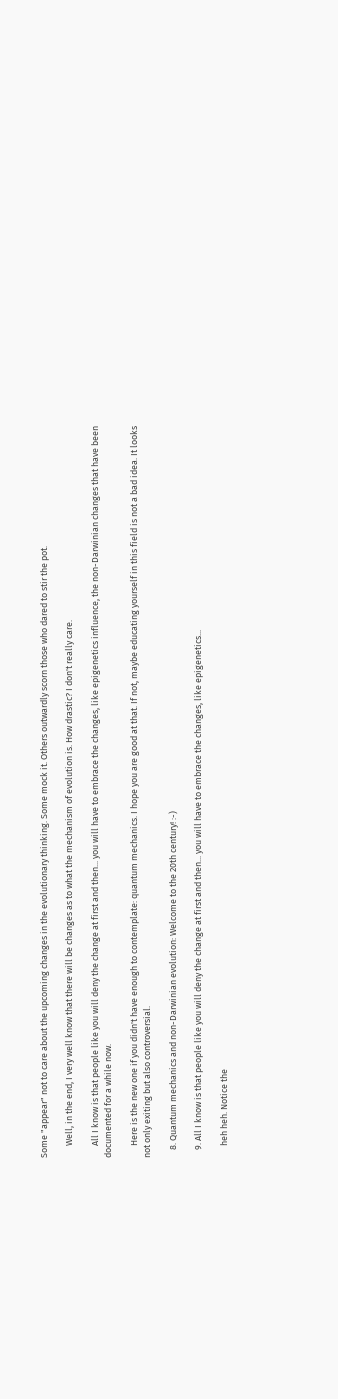Some "appear" not to care about the upcoming changes in the evolutionary thinking. Some mock it. Others outwardly scorn those who dared to stir the pot.

      Well, in the end, I very well know that there will be changes as to what the mechanism of evolution is. How drastic? I don't really care.

      All I know is that people like you will deny the change at first and then... you will have to embrace the changes, like epigenetics influence, the non-Darwinian changes that have been documented for a while now.

      Here is the new one if you didn't have enough to contemplate: quantum mechanics. I hope you are good at that. If not, maybe educating yourself in this field is not a bad idea. It looks not only exiting but also controversial.

    8. Quantum mechanics and non-Darwinian evolution: Welcome to the 20th century! :-)

    9. All I know is that people like you will deny the change at first and then... you will have to embrace the changes, like epigenetics...

      heh heh. Notice the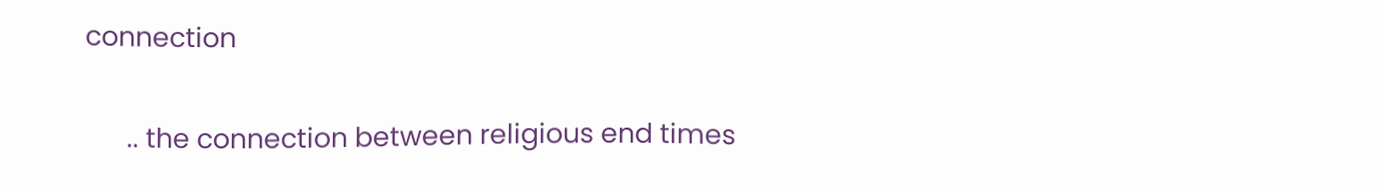connection

      .. the connection between religious end times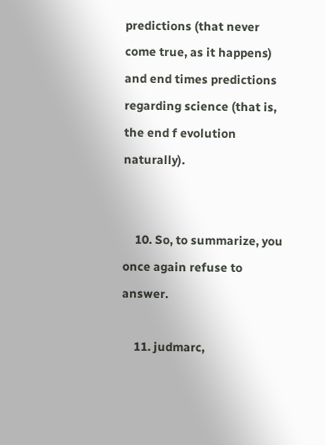predictions (that never come true, as it happens) and end times predictions regarding science (that is, the end f evolution naturally).


    10. So, to summarize, you once again refuse to answer.

    11. judmarc,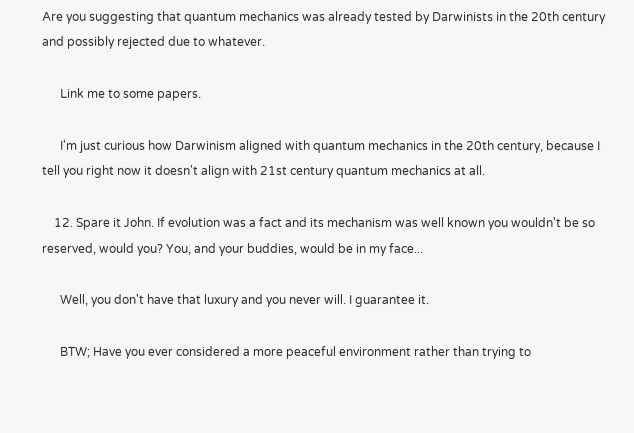Are you suggesting that quantum mechanics was already tested by Darwinists in the 20th century and possibly rejected due to whatever.

      Link me to some papers.

      I'm just curious how Darwinism aligned with quantum mechanics in the 20th century, because I tell you right now it doesn't align with 21st century quantum mechanics at all.

    12. Spare it John. If evolution was a fact and its mechanism was well known you wouldn't be so reserved, would you? You, and your buddies, would be in my face...

      Well, you don't have that luxury and you never will. I guarantee it.

      BTW; Have you ever considered a more peaceful environment rather than trying to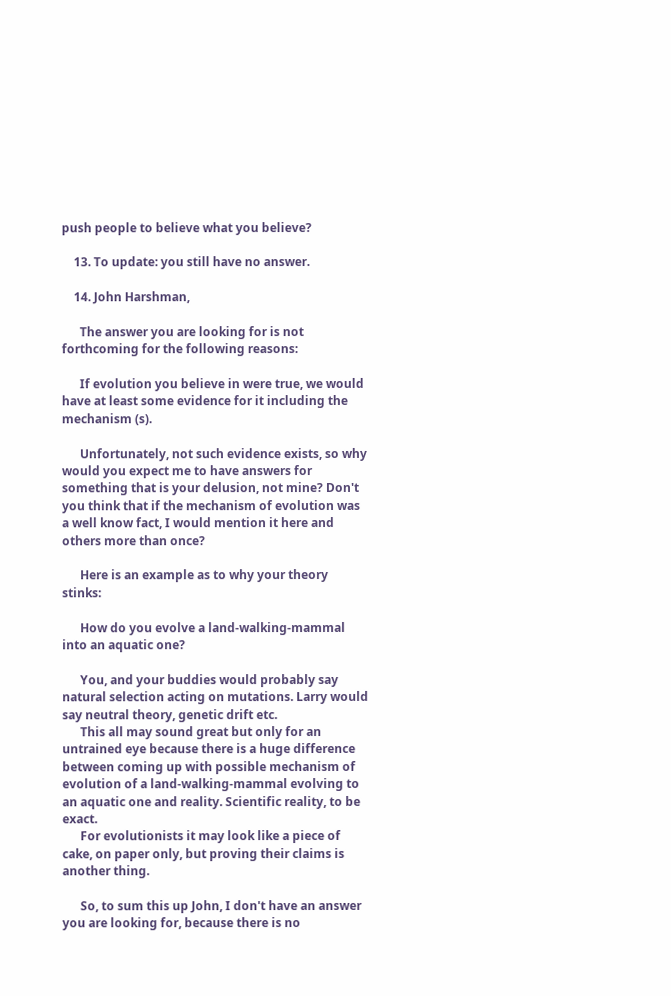push people to believe what you believe?

    13. To update: you still have no answer.

    14. John Harshman,

      The answer you are looking for is not forthcoming for the following reasons:

      If evolution you believe in were true, we would have at least some evidence for it including the mechanism (s).

      Unfortunately, not such evidence exists, so why would you expect me to have answers for something that is your delusion, not mine? Don't you think that if the mechanism of evolution was a well know fact, I would mention it here and others more than once?

      Here is an example as to why your theory stinks:

      How do you evolve a land-walking-mammal into an aquatic one?

      You, and your buddies would probably say natural selection acting on mutations. Larry would say neutral theory, genetic drift etc.
      This all may sound great but only for an untrained eye because there is a huge difference between coming up with possible mechanism of evolution of a land-walking-mammal evolving to an aquatic one and reality. Scientific reality, to be exact.
      For evolutionists it may look like a piece of cake, on paper only, but proving their claims is another thing.

      So, to sum this up John, I don't have an answer you are looking for, because there is no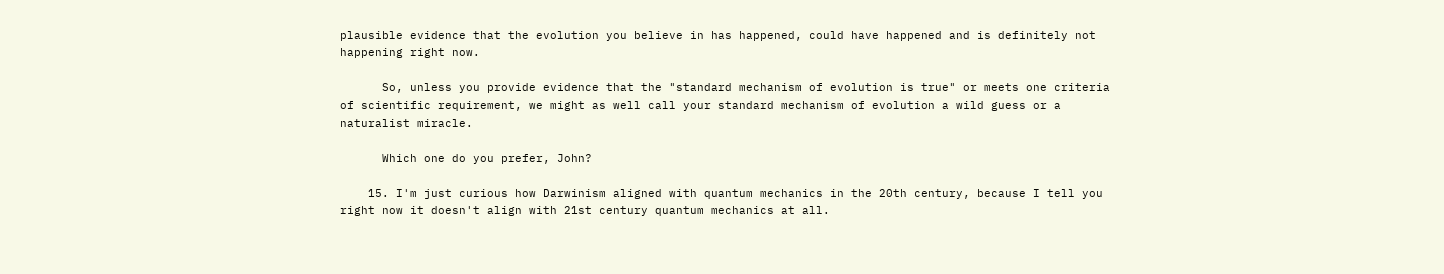plausible evidence that the evolution you believe in has happened, could have happened and is definitely not happening right now.

      So, unless you provide evidence that the "standard mechanism of evolution is true" or meets one criteria of scientific requirement, we might as well call your standard mechanism of evolution a wild guess or a naturalist miracle.

      Which one do you prefer, John?

    15. I'm just curious how Darwinism aligned with quantum mechanics in the 20th century, because I tell you right now it doesn't align with 21st century quantum mechanics at all.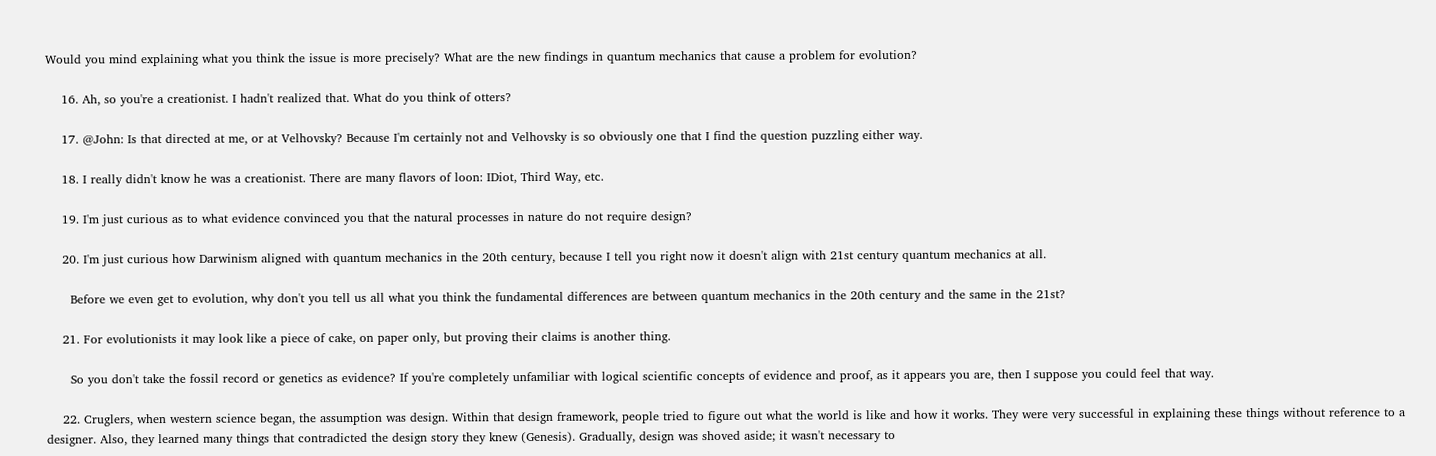Would you mind explaining what you think the issue is more precisely? What are the new findings in quantum mechanics that cause a problem for evolution?

    16. Ah, so you're a creationist. I hadn't realized that. What do you think of otters?

    17. @John: Is that directed at me, or at Velhovsky? Because I'm certainly not and Velhovsky is so obviously one that I find the question puzzling either way.

    18. I really didn't know he was a creationist. There are many flavors of loon: IDiot, Third Way, etc.

    19. I'm just curious as to what evidence convinced you that the natural processes in nature do not require design?

    20. I'm just curious how Darwinism aligned with quantum mechanics in the 20th century, because I tell you right now it doesn't align with 21st century quantum mechanics at all.

      Before we even get to evolution, why don't you tell us all what you think the fundamental differences are between quantum mechanics in the 20th century and the same in the 21st?

    21. For evolutionists it may look like a piece of cake, on paper only, but proving their claims is another thing.

      So you don't take the fossil record or genetics as evidence? If you're completely unfamiliar with logical scientific concepts of evidence and proof, as it appears you are, then I suppose you could feel that way.

    22. Cruglers, when western science began, the assumption was design. Within that design framework, people tried to figure out what the world is like and how it works. They were very successful in explaining these things without reference to a designer. Also, they learned many things that contradicted the design story they knew (Genesis). Gradually, design was shoved aside; it wasn't necessary to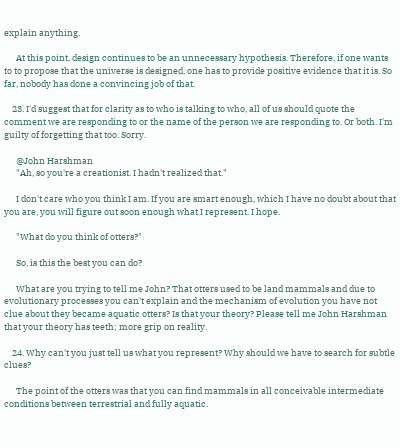explain anything.

      At this point, design continues to be an unnecessary hypothesis. Therefore, if one wants to to propose that the universe is designed, one has to provide positive evidence that it is. So far, nobody has done a convincing job of that.

    23. I'd suggest that for clarity as to who is talking to who, all of us should quote the comment we are responding to or the name of the person we are responding to. Or both. I'm guilty of forgetting that too. Sorry.

      @John Harshman
      "Ah, so you're a creationist. I hadn't realized that."

      I don't care who you think I am. If you are smart enough, which I have no doubt about that you are, you will figure out soon enough what I represent. I hope.

      "What do you think of otters?"

      So, is this the best you can do?

      What are you trying to tell me John? That otters used to be land mammals and due to evolutionary processes you can't explain and the mechanism of evolution you have not clue about they became aquatic otters? Is that your theory? Please tell me John Harshman that your theory has teeth; more grip on reality.

    24. Why can't you just tell us what you represent? Why should we have to search for subtle clues?

      The point of the otters was that you can find mammals in all conceivable intermediate conditions between terrestrial and fully aquatic.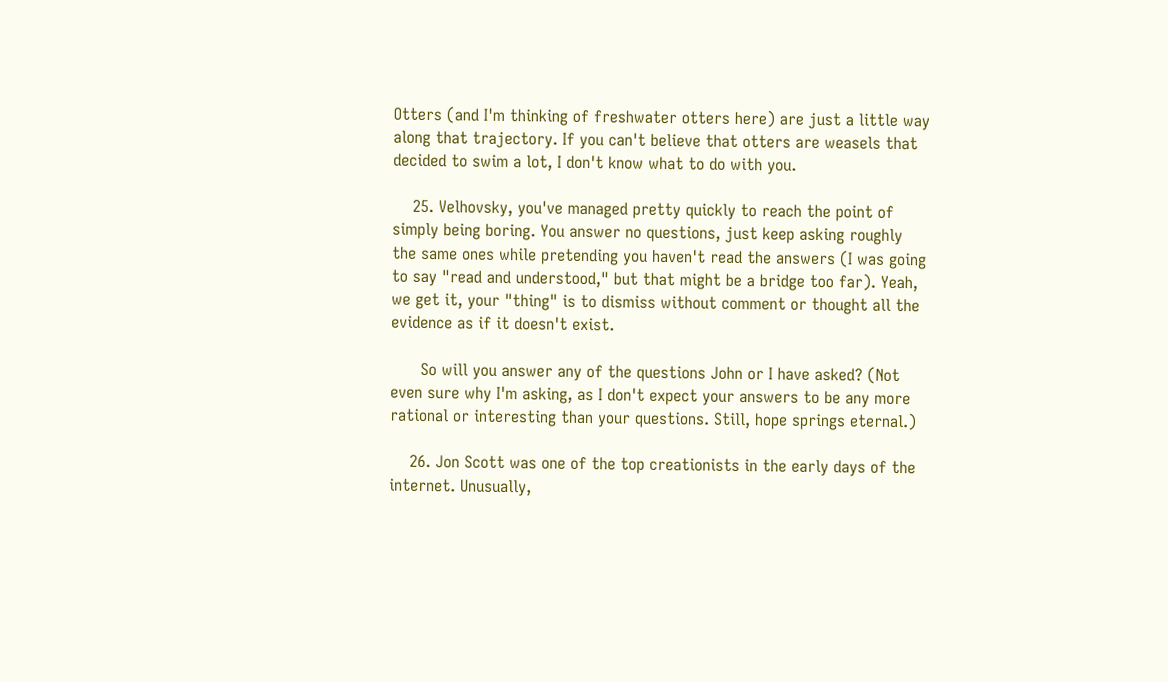Otters (and I'm thinking of freshwater otters here) are just a little way along that trajectory. If you can't believe that otters are weasels that decided to swim a lot, I don't know what to do with you.

    25. Velhovsky, you've managed pretty quickly to reach the point of simply being boring. You answer no questions, just keep asking roughly the same ones while pretending you haven't read the answers (I was going to say "read and understood," but that might be a bridge too far). Yeah, we get it, your "thing" is to dismiss without comment or thought all the evidence as if it doesn't exist.

      So will you answer any of the questions John or I have asked? (Not even sure why I'm asking, as I don't expect your answers to be any more rational or interesting than your questions. Still, hope springs eternal.)

    26. Jon Scott was one of the top creationists in the early days of the internet. Unusually,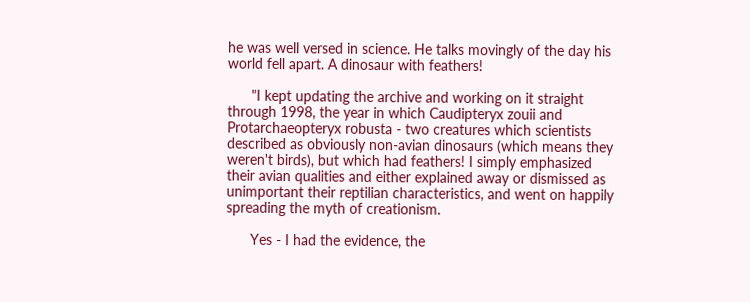he was well versed in science. He talks movingly of the day his world fell apart. A dinosaur with feathers!

      "I kept updating the archive and working on it straight through 1998, the year in which Caudipteryx zouii and Protarchaeopteryx robusta - two creatures which scientists described as obviously non-avian dinosaurs (which means they weren't birds), but which had feathers! I simply emphasized their avian qualities and either explained away or dismissed as unimportant their reptilian characteristics, and went on happily spreading the myth of creationism.

      Yes - I had the evidence, the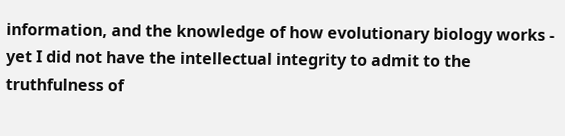information, and the knowledge of how evolutionary biology works - yet I did not have the intellectual integrity to admit to the truthfulness of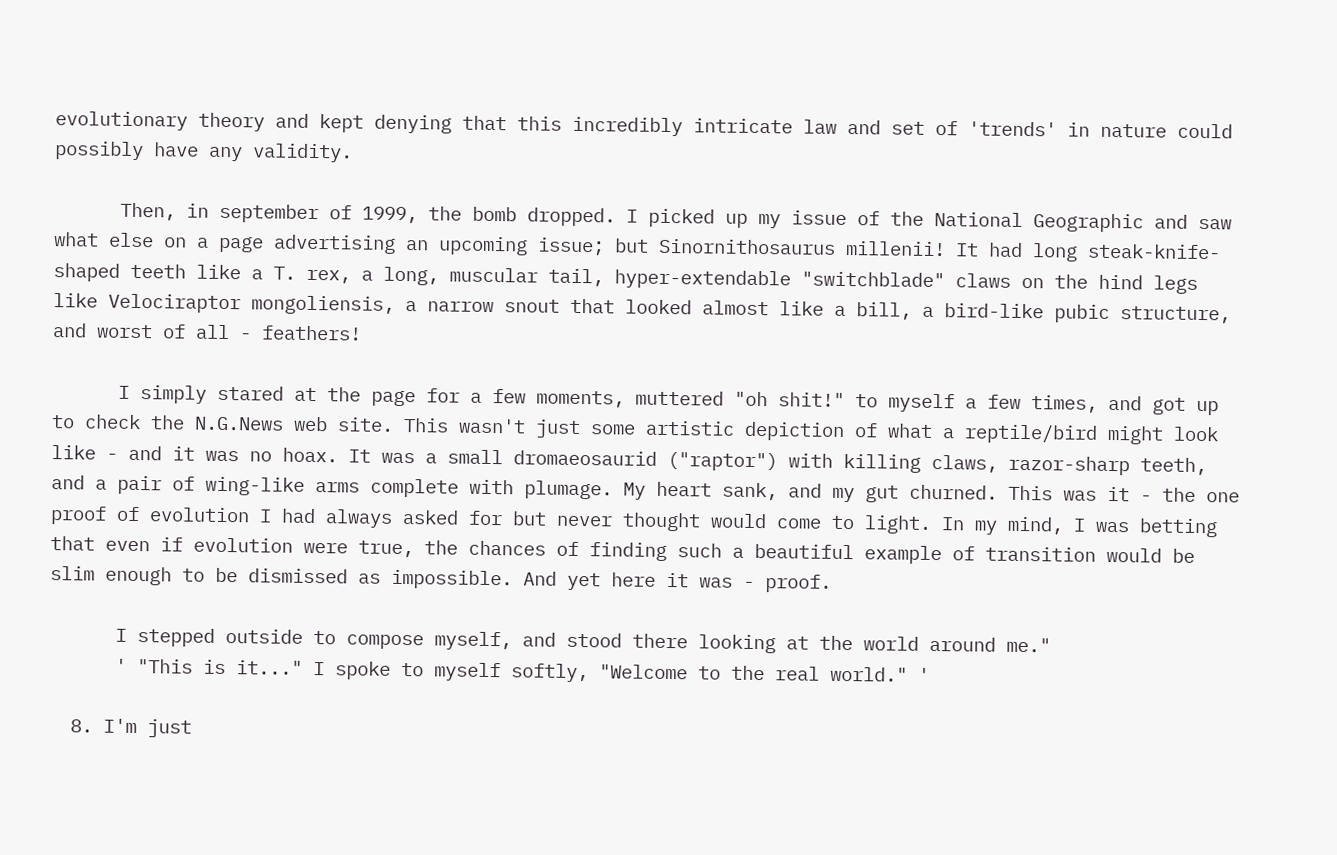evolutionary theory and kept denying that this incredibly intricate law and set of 'trends' in nature could possibly have any validity.

      Then, in september of 1999, the bomb dropped. I picked up my issue of the National Geographic and saw what else on a page advertising an upcoming issue; but Sinornithosaurus millenii! It had long steak-knife-shaped teeth like a T. rex, a long, muscular tail, hyper-extendable "switchblade" claws on the hind legs like Velociraptor mongoliensis, a narrow snout that looked almost like a bill, a bird-like pubic structure, and worst of all - feathers!

      I simply stared at the page for a few moments, muttered "oh shit!" to myself a few times, and got up to check the N.G.News web site. This wasn't just some artistic depiction of what a reptile/bird might look like - and it was no hoax. It was a small dromaeosaurid ("raptor") with killing claws, razor-sharp teeth, and a pair of wing-like arms complete with plumage. My heart sank, and my gut churned. This was it - the one proof of evolution I had always asked for but never thought would come to light. In my mind, I was betting that even if evolution were true, the chances of finding such a beautiful example of transition would be slim enough to be dismissed as impossible. And yet here it was - proof.

      I stepped outside to compose myself, and stood there looking at the world around me."
      ' "This is it..." I spoke to myself softly, "Welcome to the real world." '

  8. I'm just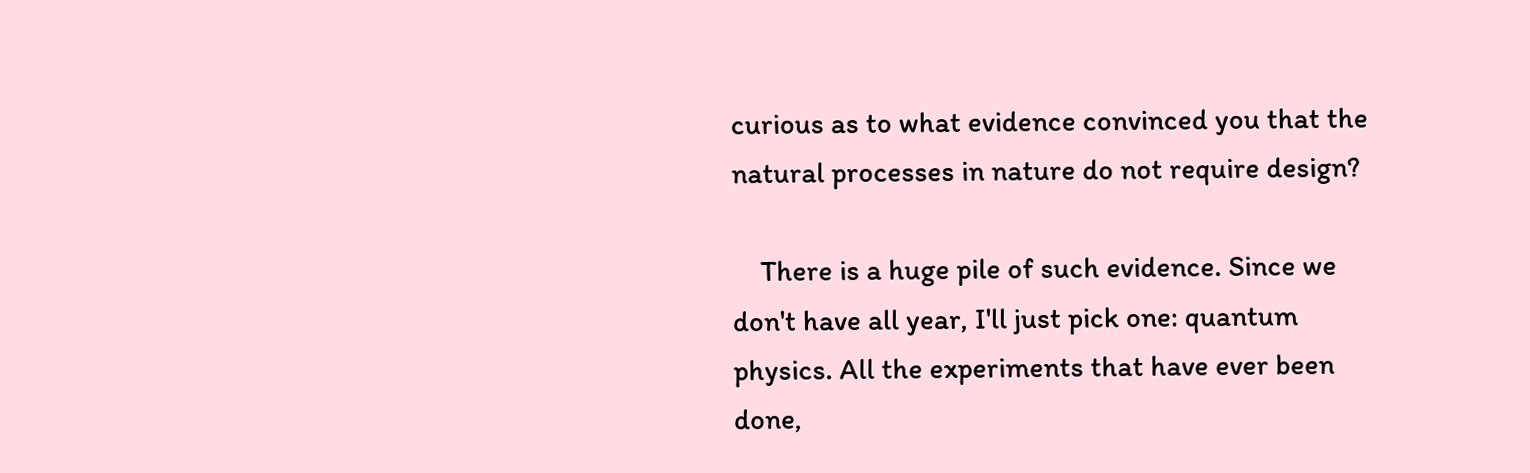curious as to what evidence convinced you that the natural processes in nature do not require design?

    There is a huge pile of such evidence. Since we don't have all year, I'll just pick one: quantum physics. All the experiments that have ever been done,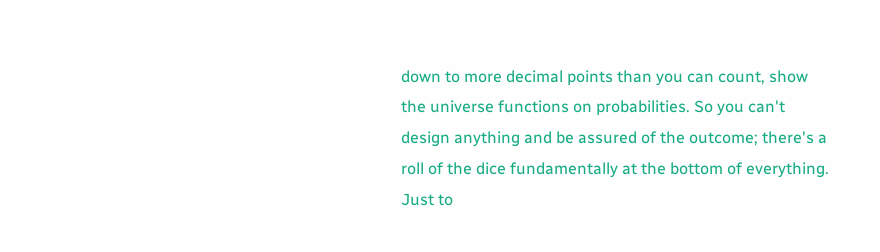down to more decimal points than you can count, show the universe functions on probabilities. So you can't design anything and be assured of the outcome; there's a roll of the dice fundamentally at the bottom of everything. Just to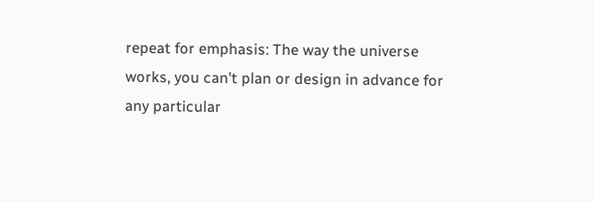repeat for emphasis: The way the universe works, you can't plan or design in advance for any particular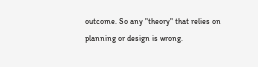outcome. So any "theory" that relies on planning or design is wrong.